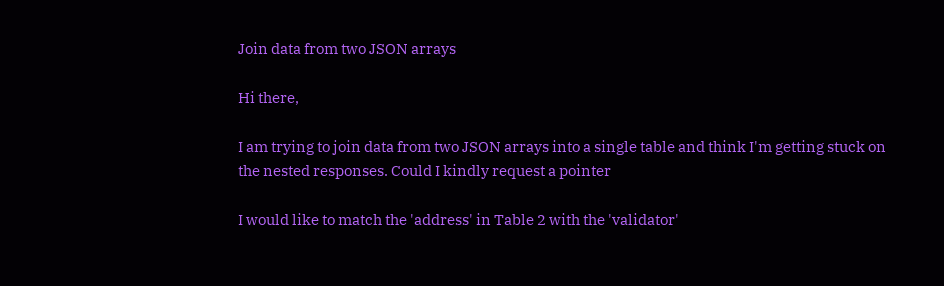Join data from two JSON arrays

Hi there,

I am trying to join data from two JSON arrays into a single table and think I'm getting stuck on the nested responses. Could I kindly request a pointer

I would like to match the 'address' in Table 2 with the 'validator'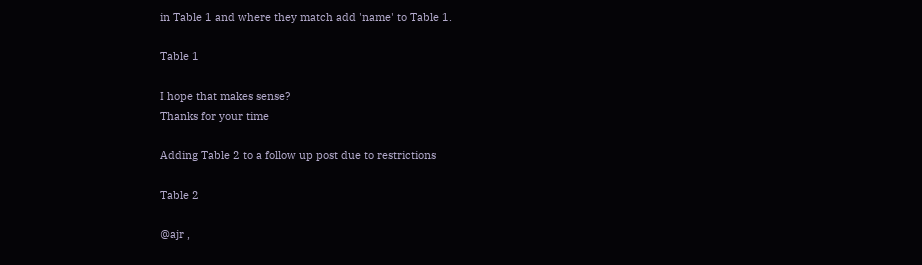in Table 1 and where they match add 'name' to Table 1.

Table 1

I hope that makes sense?
Thanks for your time

Adding Table 2 to a follow up post due to restrictions

Table 2

@ajr ,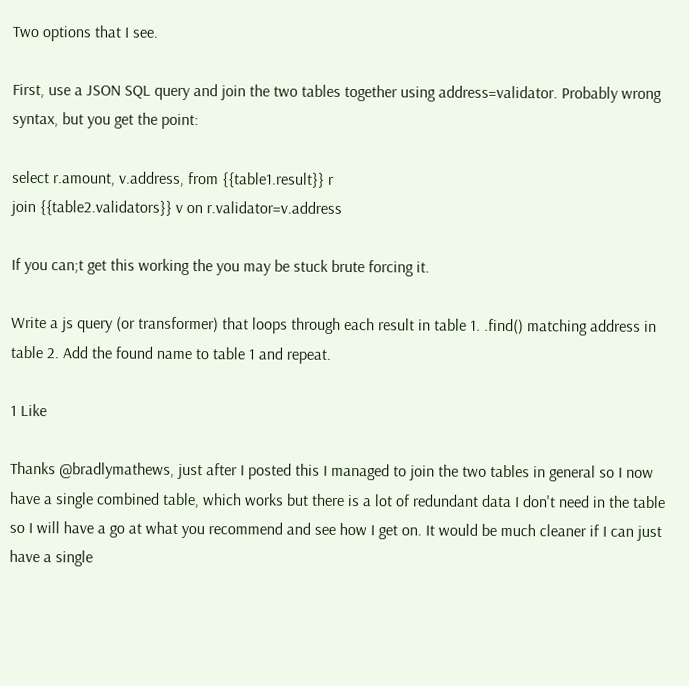Two options that I see.

First, use a JSON SQL query and join the two tables together using address=validator. Probably wrong syntax, but you get the point:

select r.amount, v.address, from {{table1.result}} r
join {{table2.validators}} v on r.validator=v.address

If you can;t get this working the you may be stuck brute forcing it.

Write a js query (or transformer) that loops through each result in table 1. .find() matching address in table 2. Add the found name to table 1 and repeat.

1 Like

Thanks @bradlymathews, just after I posted this I managed to join the two tables in general so I now have a single combined table, which works but there is a lot of redundant data I don't need in the table so I will have a go at what you recommend and see how I get on. It would be much cleaner if I can just have a single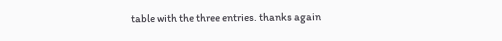table with the three entries. thanks again